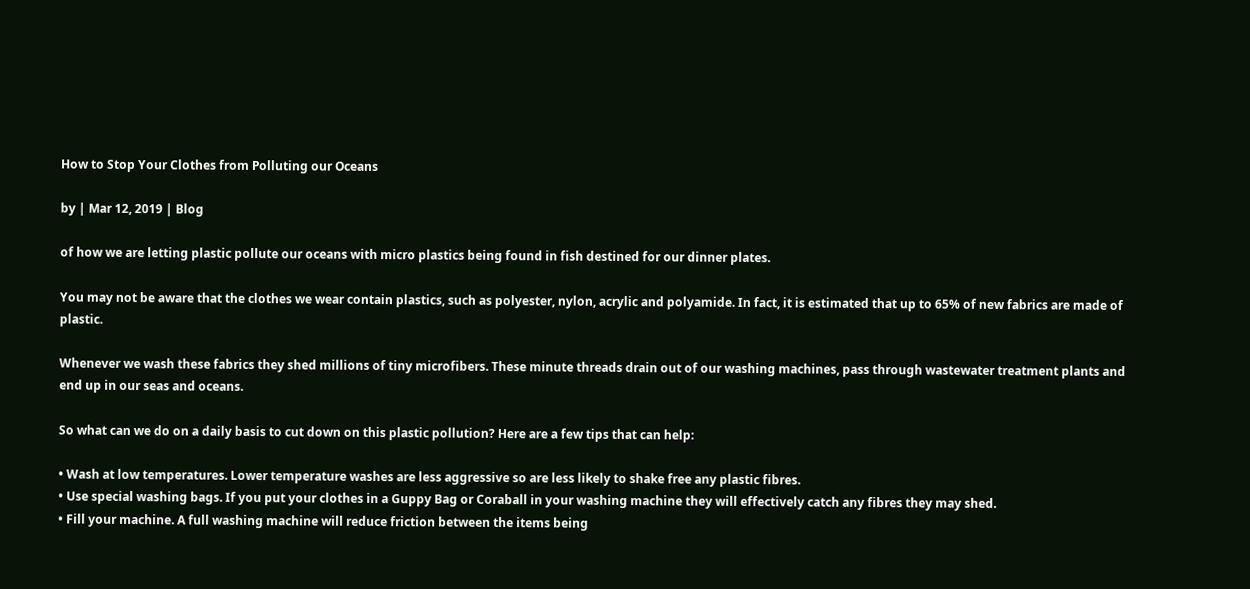How to Stop Your Clothes from Polluting our Oceans

by | Mar 12, 2019 | Blog

of how we are letting plastic pollute our oceans with micro plastics being found in fish destined for our dinner plates.

You may not be aware that the clothes we wear contain plastics, such as polyester, nylon, acrylic and polyamide. In fact, it is estimated that up to 65% of new fabrics are made of plastic.

Whenever we wash these fabrics they shed millions of tiny microfibers. These minute threads drain out of our washing machines, pass through wastewater treatment plants and end up in our seas and oceans.

So what can we do on a daily basis to cut down on this plastic pollution? Here are a few tips that can help:

• Wash at low temperatures. Lower temperature washes are less aggressive so are less likely to shake free any plastic fibres.
• Use special washing bags. If you put your clothes in a Guppy Bag or Coraball in your washing machine they will effectively catch any fibres they may shed.
• Fill your machine. A full washing machine will reduce friction between the items being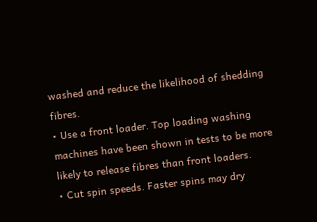washed and reduce the likelihood of shedding fibres.
• Use a front loader. Top loading washing machines have been shown in tests to be more likely to release fibres than front loaders.
• Cut spin speeds. Faster spins may dry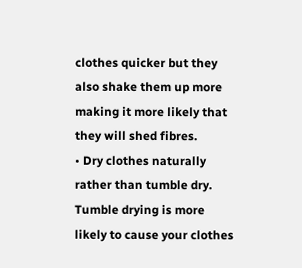clothes quicker but they also shake them up more making it more likely that they will shed fibres.
• Dry clothes naturally rather than tumble dry. Tumble drying is more likely to cause your clothes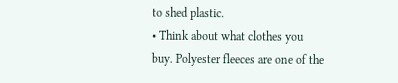to shed plastic.
• Think about what clothes you buy. Polyester fleeces are one of the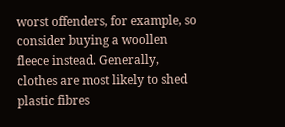worst offenders, for example, so consider buying a woollen fleece instead. Generally, clothes are most likely to shed plastic fibres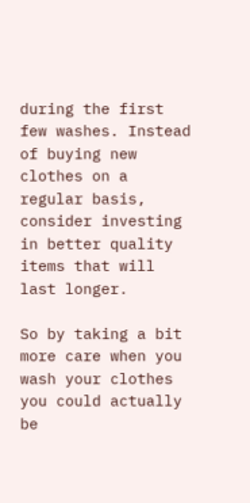during the first few washes. Instead of buying new clothes on a regular basis, consider investing in better quality items that will last longer.

So by taking a bit more care when you wash your clothes you could actually be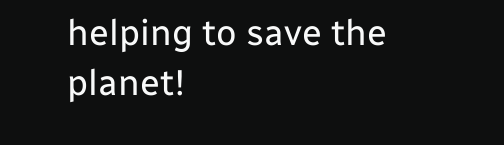helping to save the planet!